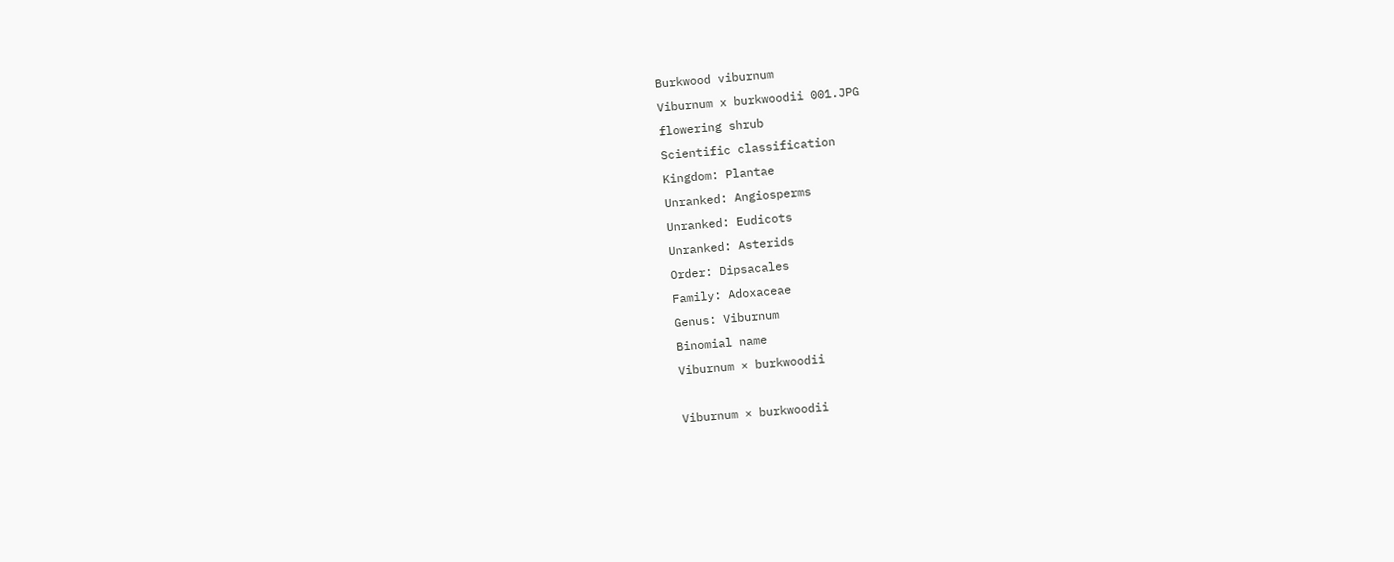Burkwood viburnum
Viburnum x burkwoodii 001.JPG
flowering shrub
Scientific classification
Kingdom: Plantae
Unranked: Angiosperms
Unranked: Eudicots
Unranked: Asterids
Order: Dipsacales
Family: Adoxaceae
Genus: Viburnum
Binomial name
Viburnum × burkwoodii

Viburnum × burkwoodii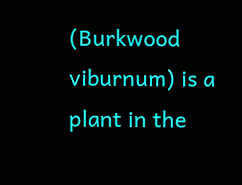(Burkwood viburnum) is a plant in the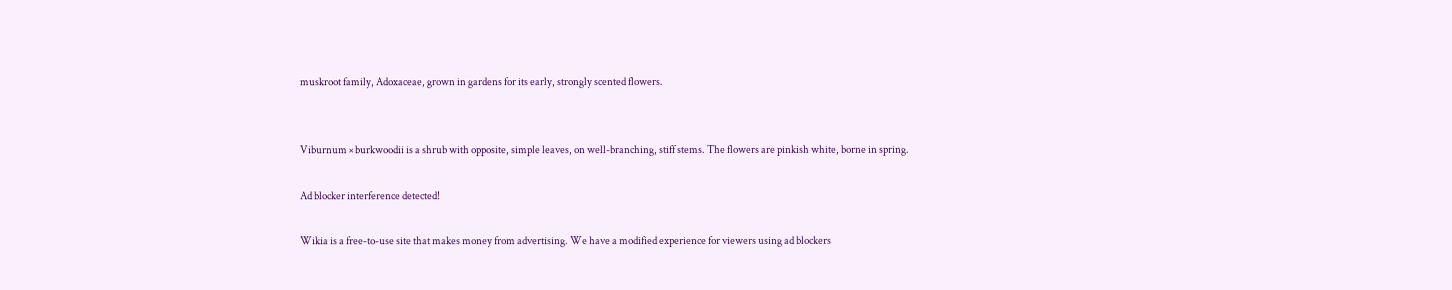muskroot family, Adoxaceae, grown in gardens for its early, strongly scented flowers.


Viburnum × burkwoodii is a shrub with opposite, simple leaves, on well-branching, stiff stems. The flowers are pinkish white, borne in spring.

Ad blocker interference detected!

Wikia is a free-to-use site that makes money from advertising. We have a modified experience for viewers using ad blockers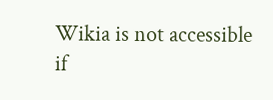Wikia is not accessible if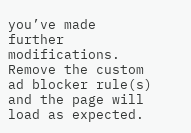you’ve made further modifications. Remove the custom ad blocker rule(s) and the page will load as expected.